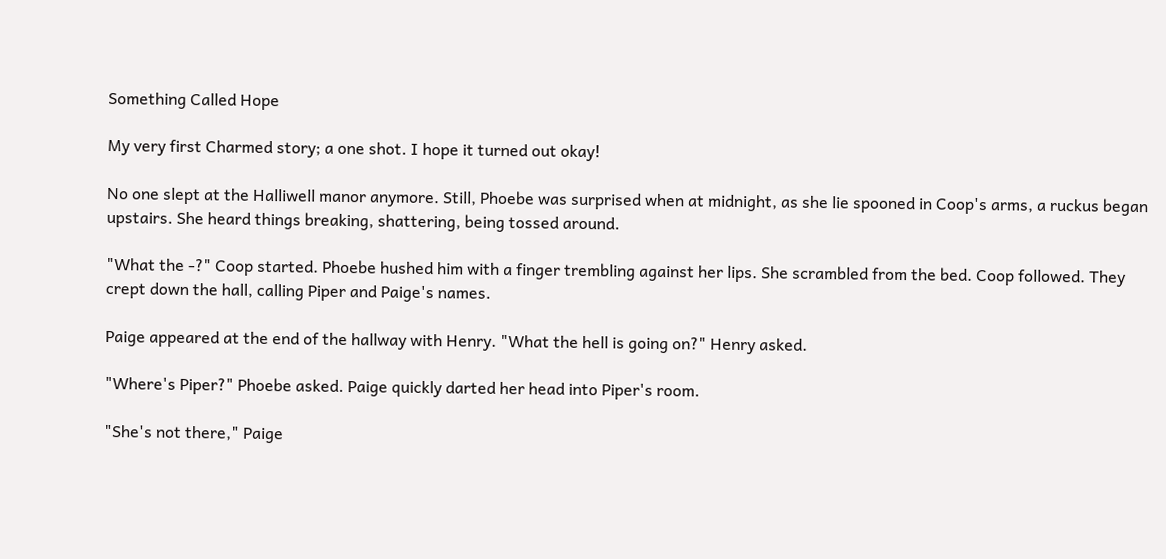Something Called Hope

My very first Charmed story; a one shot. I hope it turned out okay!

No one slept at the Halliwell manor anymore. Still, Phoebe was surprised when at midnight, as she lie spooned in Coop's arms, a ruckus began upstairs. She heard things breaking, shattering, being tossed around.

"What the -?" Coop started. Phoebe hushed him with a finger trembling against her lips. She scrambled from the bed. Coop followed. They crept down the hall, calling Piper and Paige's names.

Paige appeared at the end of the hallway with Henry. "What the hell is going on?" Henry asked.

"Where's Piper?" Phoebe asked. Paige quickly darted her head into Piper's room.

"She's not there," Paige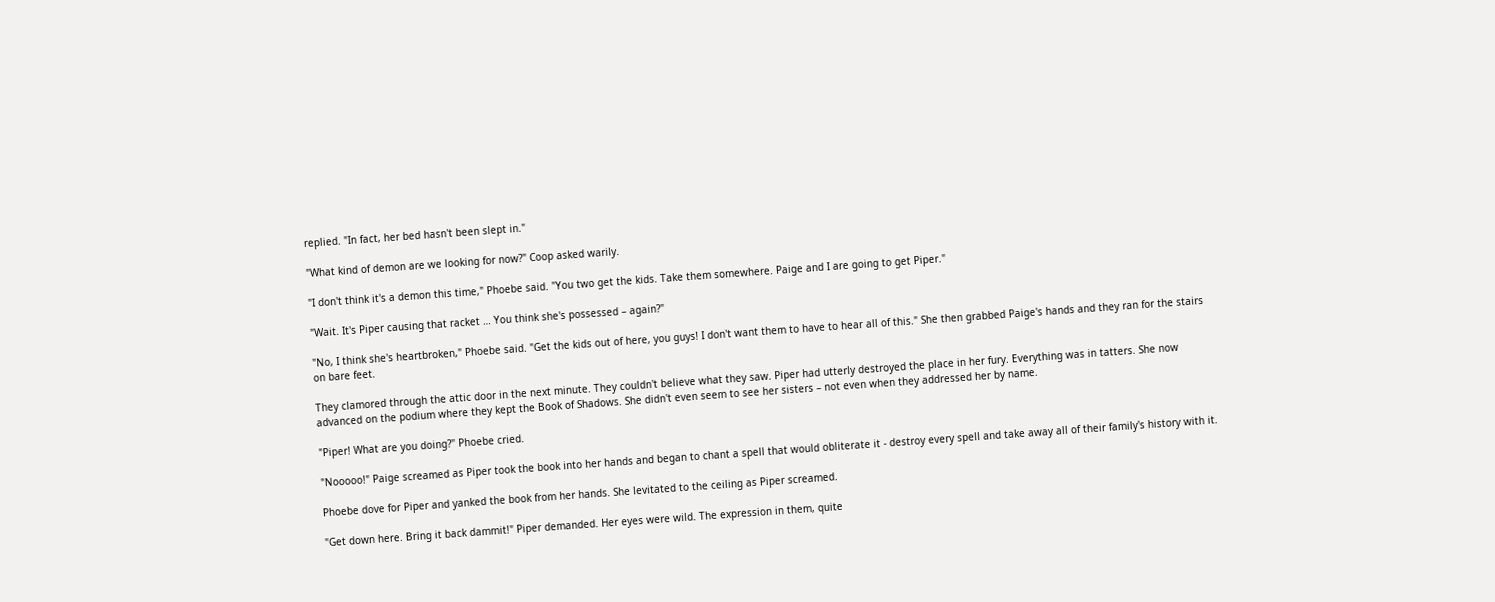replied. "In fact, her bed hasn't been slept in."

"What kind of demon are we looking for now?" Coop asked warily.

"I don't think it's a demon this time," Phoebe said. "You two get the kids. Take them somewhere. Paige and I are going to get Piper."

"Wait. It's Piper causing that racket … You think she's possessed – again?"

"No, I think she's heartbroken," Phoebe said. "Get the kids out of here, you guys! I don't want them to have to hear all of this." She then grabbed Paige's hands and they ran for the stairs on bare feet.

They clamored through the attic door in the next minute. They couldn't believe what they saw. Piper had utterly destroyed the place in her fury. Everything was in tatters. She now advanced on the podium where they kept the Book of Shadows. She didn't even seem to see her sisters – not even when they addressed her by name.

"Piper! What are you doing?" Phoebe cried.

"Nooooo!" Paige screamed as Piper took the book into her hands and began to chant a spell that would obliterate it - destroy every spell and take away all of their family's history with it.

Phoebe dove for Piper and yanked the book from her hands. She levitated to the ceiling as Piper screamed.

"Get down here. Bring it back dammit!" Piper demanded. Her eyes were wild. The expression in them, quite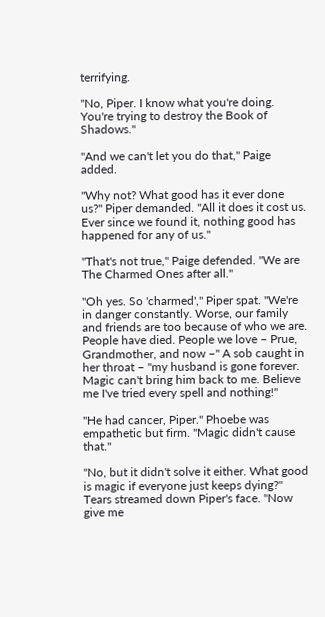terrifying.

"No, Piper. I know what you're doing. You're trying to destroy the Book of Shadows."

"And we can't let you do that," Paige added.

"Why not? What good has it ever done us?" Piper demanded. "All it does it cost us. Ever since we found it, nothing good has happened for any of us."

"That's not true," Paige defended. "We are The Charmed Ones after all."

"Oh yes. So 'charmed'," Piper spat. "We're in danger constantly. Worse, our family and friends are too because of who we are. People have died. People we love – Prue, Grandmother, and now –" A sob caught in her throat – "my husband is gone forever. Magic can't bring him back to me. Believe me I've tried every spell and nothing!"

"He had cancer, Piper." Phoebe was empathetic but firm. "Magic didn't cause that."

"No, but it didn't solve it either. What good is magic if everyone just keeps dying?" Tears streamed down Piper's face. "Now give me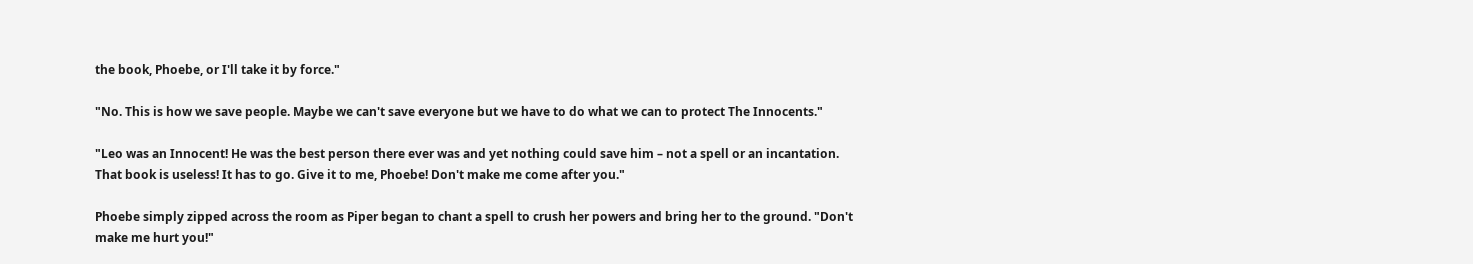the book, Phoebe, or I'll take it by force."

"No. This is how we save people. Maybe we can't save everyone but we have to do what we can to protect The Innocents."

"Leo was an Innocent! He was the best person there ever was and yet nothing could save him – not a spell or an incantation. That book is useless! It has to go. Give it to me, Phoebe! Don't make me come after you."

Phoebe simply zipped across the room as Piper began to chant a spell to crush her powers and bring her to the ground. "Don't make me hurt you!"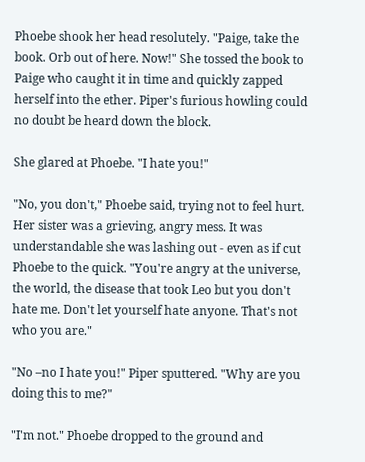Phoebe shook her head resolutely. "Paige, take the book. Orb out of here. Now!" She tossed the book to Paige who caught it in time and quickly zapped herself into the ether. Piper's furious howling could no doubt be heard down the block.

She glared at Phoebe. "I hate you!"

"No, you don't," Phoebe said, trying not to feel hurt. Her sister was a grieving, angry mess. It was understandable she was lashing out - even as if cut Phoebe to the quick. "You're angry at the universe, the world, the disease that took Leo but you don't hate me. Don't let yourself hate anyone. That's not who you are."

"No –no I hate you!" Piper sputtered. "Why are you doing this to me?"

"I'm not." Phoebe dropped to the ground and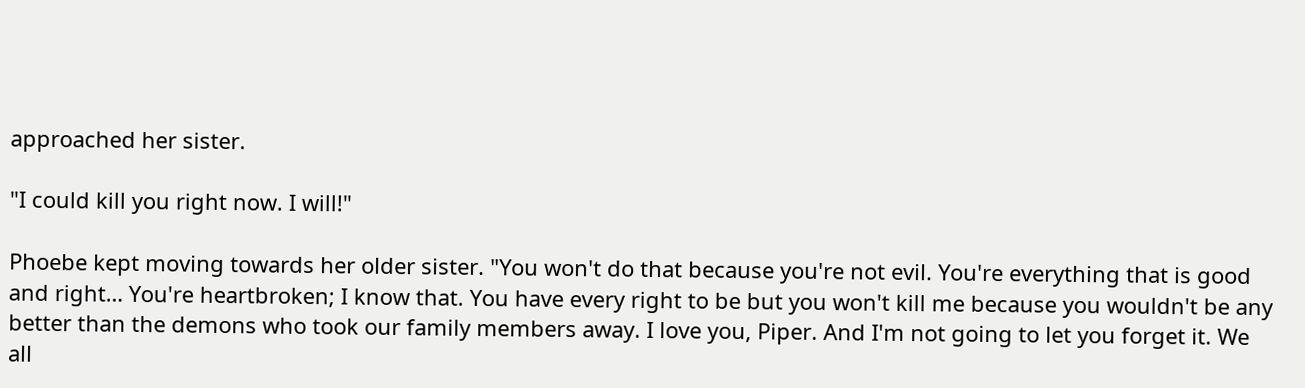approached her sister.

"I could kill you right now. I will!"

Phoebe kept moving towards her older sister. "You won't do that because you're not evil. You're everything that is good and right… You're heartbroken; I know that. You have every right to be but you won't kill me because you wouldn't be any better than the demons who took our family members away. I love you, Piper. And I'm not going to let you forget it. We all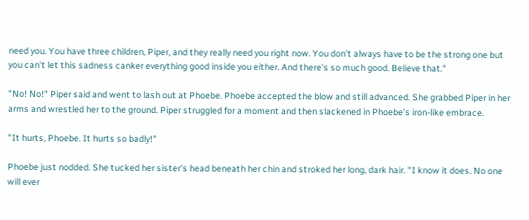need you. You have three children, Piper, and they really need you right now. You don't always have to be the strong one but you can't let this sadness canker everything good inside you either. And there's so much good. Believe that."

"No! No!" Piper said and went to lash out at Phoebe. Phoebe accepted the blow and still advanced. She grabbed Piper in her arms and wrestled her to the ground. Piper struggled for a moment and then slackened in Phoebe's iron-like embrace.

"It hurts, Phoebe. It hurts so badly!"

Phoebe just nodded. She tucked her sister's head beneath her chin and stroked her long, dark hair. "I know it does. No one will ever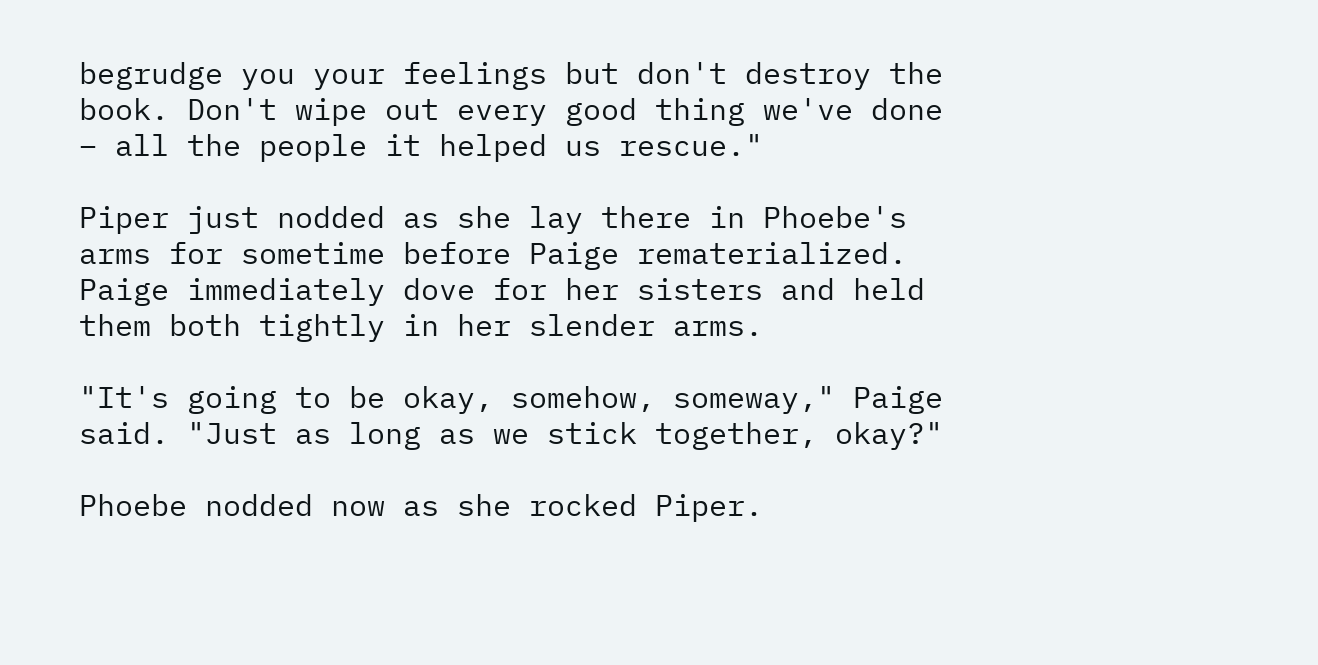begrudge you your feelings but don't destroy the book. Don't wipe out every good thing we've done – all the people it helped us rescue."

Piper just nodded as she lay there in Phoebe's arms for sometime before Paige rematerialized. Paige immediately dove for her sisters and held them both tightly in her slender arms.

"It's going to be okay, somehow, someway," Paige said. "Just as long as we stick together, okay?"

Phoebe nodded now as she rocked Piper.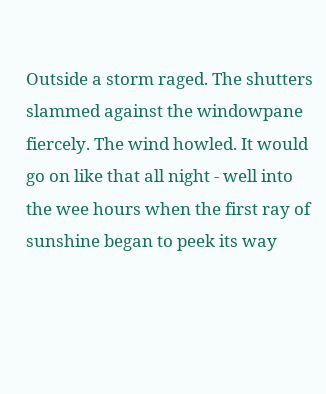Outside a storm raged. The shutters slammed against the windowpane fiercely. The wind howled. It would go on like that all night - well into the wee hours when the first ray of sunshine began to peek its way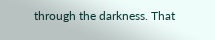through the darkness. That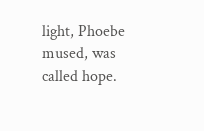light, Phoebe mused, was called hope.